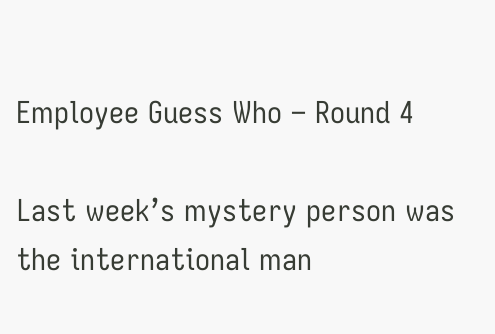Employee Guess Who – Round 4

Last week’s mystery person was the international man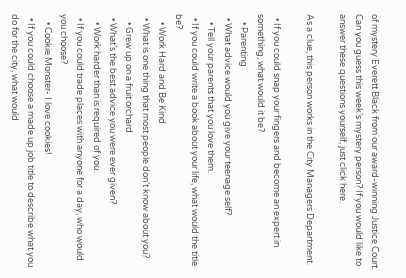of mystery Everett Black from our award-winning Justice Court. Can you guess this week’s mystery person? If you would like to answer these questions yourself, just click here.

As a clue, this person works in the City Managers Department.

  • If you could snap your fingers and become an expert in something, what would it be?
    • Parenting
  • What advice would you give your teenage self?
    • Tell your parents that you love them.
  • If you could write a book about your life, what would the title be?
    • Work Hard and Be Kind
  • What is one thing that most people don’t know about you?
    • Grew up on a fruit orchard
  • What’s the best advice you were ever given?
    • Work harder than is required of you.
  • If you could trade places with anyone for a day, who would you choose?
    • Cookie Monster- I love cookies!
  • If you could choose a made up job title to describe what you do for the city, what would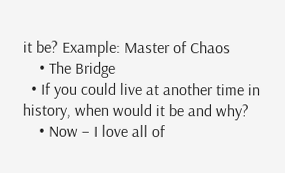it be? Example: Master of Chaos
    • The Bridge
  • If you could live at another time in history, when would it be and why?
    • Now – I love all of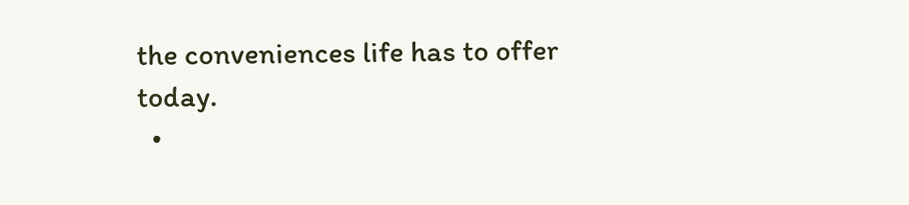the conveniences life has to offer today.
  •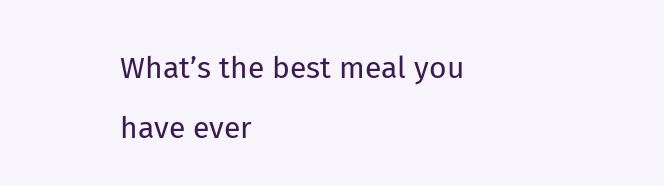What’s the best meal you have ever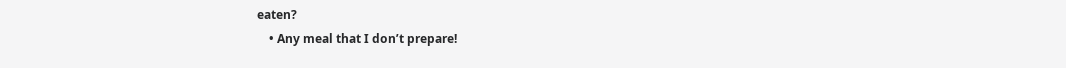eaten?
    • Any meal that I don’t prepare!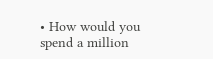• How would you spend a million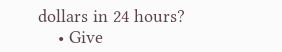dollars in 24 hours?
    • Give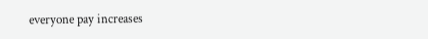everyone pay increases